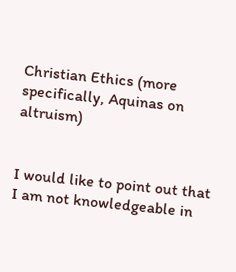Christian Ethics (more specifically, Aquinas on altruism)


I would like to point out that I am not knowledgeable in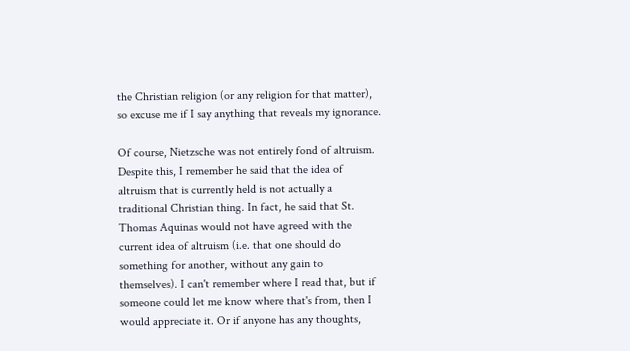the Christian religion (or any religion for that matter), so excuse me if I say anything that reveals my ignorance.

Of course, Nietzsche was not entirely fond of altruism. Despite this, I remember he said that the idea of altruism that is currently held is not actually a traditional Christian thing. In fact, he said that St. Thomas Aquinas would not have agreed with the current idea of altruism (i.e. that one should do something for another, without any gain to themselves). I can't remember where I read that, but if someone could let me know where that's from, then I would appreciate it. Or if anyone has any thoughts,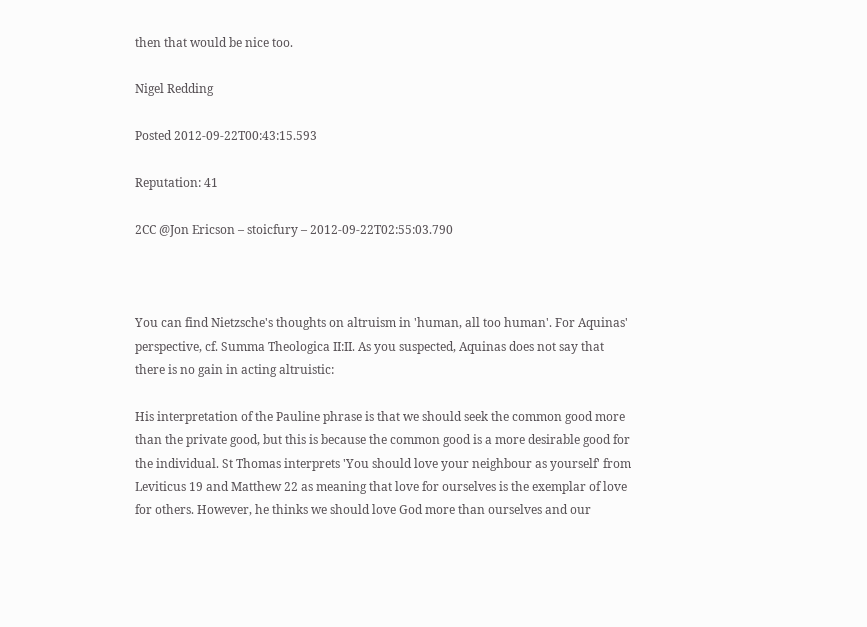then that would be nice too.

Nigel Redding

Posted 2012-09-22T00:43:15.593

Reputation: 41

2CC @Jon Ericson – stoicfury – 2012-09-22T02:55:03.790



You can find Nietzsche's thoughts on altruism in 'human, all too human'. For Aquinas' perspective, cf. Summa Theologica II:II. As you suspected, Aquinas does not say that there is no gain in acting altruistic:

His interpretation of the Pauline phrase is that we should seek the common good more than the private good, but this is because the common good is a more desirable good for the individual. St Thomas interprets 'You should love your neighbour as yourself' from Leviticus 19 and Matthew 22 as meaning that love for ourselves is the exemplar of love for others. However, he thinks we should love God more than ourselves and our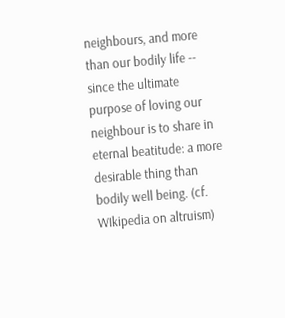neighbours, and more than our bodily life -- since the ultimate purpose of loving our neighbour is to share in eternal beatitude: a more desirable thing than bodily well being. (cf. WIkipedia on altruism)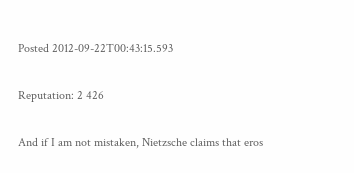Posted 2012-09-22T00:43:15.593

Reputation: 2 426

And if I am not mistaken, Nietzsche claims that eros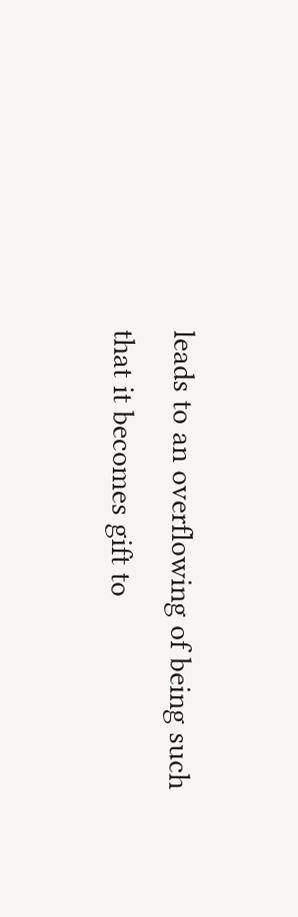leads to an overflowing of being such that it becomes gift to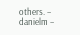others. – danielm –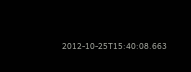2012-10-25T15:40:08.663